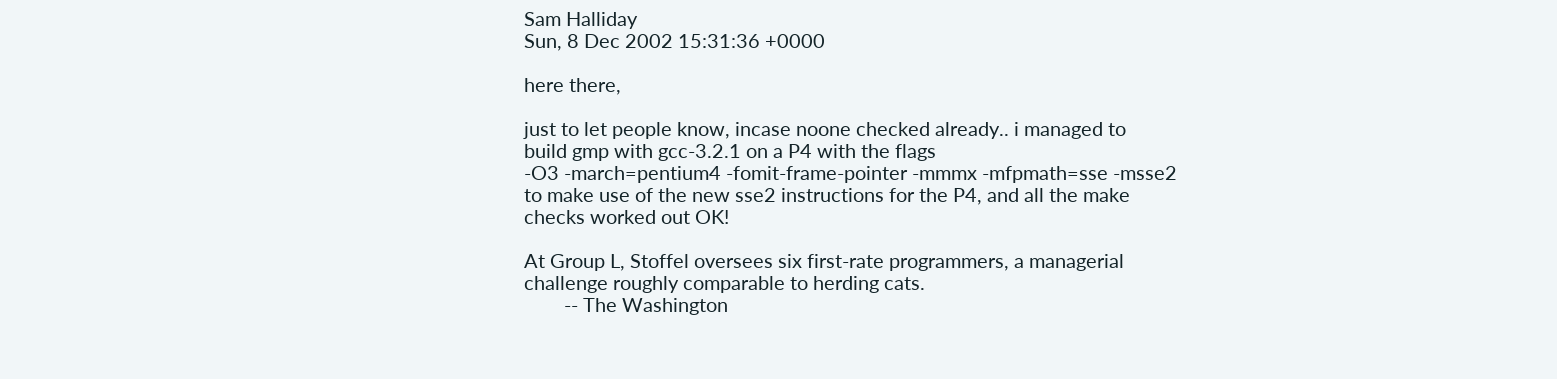Sam Halliday
Sun, 8 Dec 2002 15:31:36 +0000

here there,

just to let people know, incase noone checked already.. i managed to
build gmp with gcc-3.2.1 on a P4 with the flags
-O3 -march=pentium4 -fomit-frame-pointer -mmmx -mfpmath=sse -msse2
to make use of the new sse2 instructions for the P4, and all the make
checks worked out OK!

At Group L, Stoffel oversees six first-rate programmers, a managerial
challenge roughly comparable to herding cats.
        -- The Washington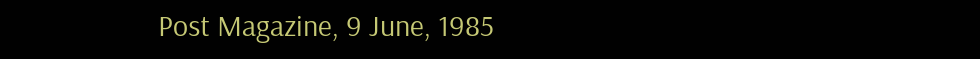Post Magazine, 9 June, 1985